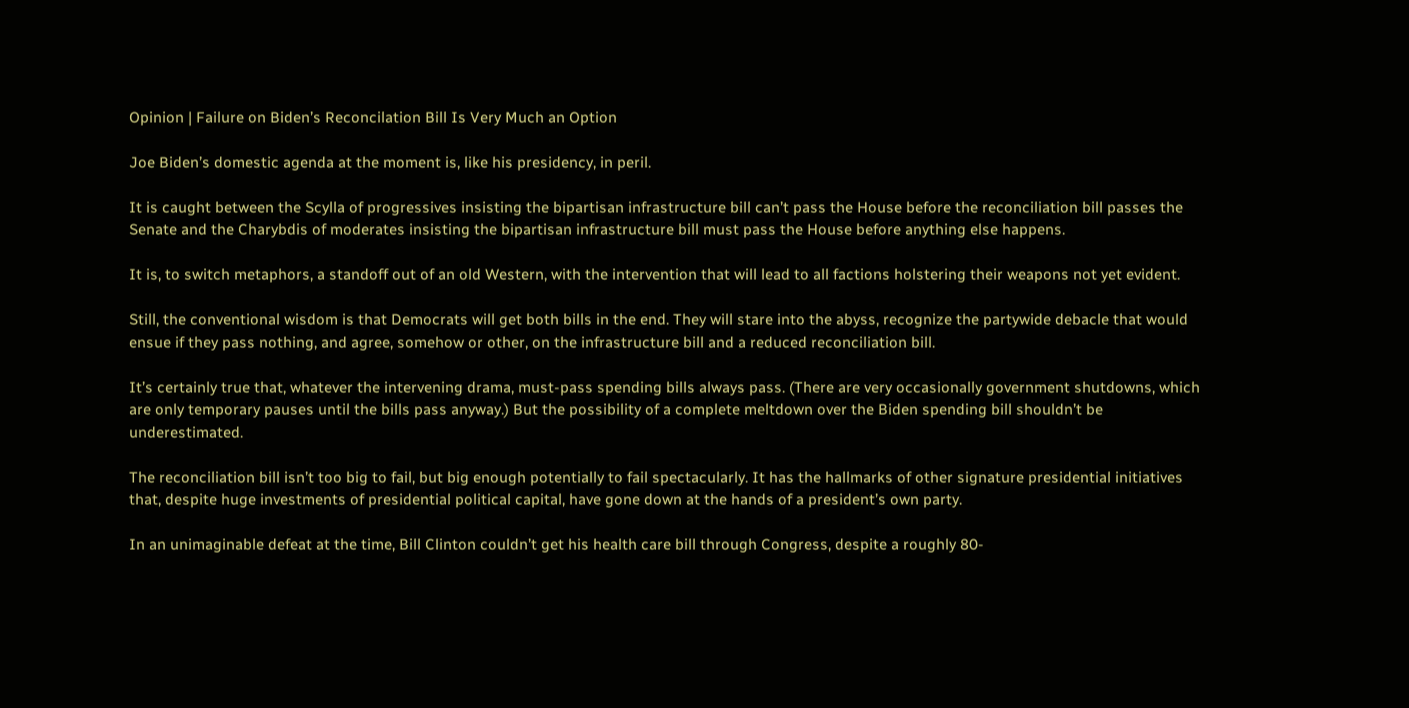Opinion | Failure on Biden’s Reconcilation Bill Is Very Much an Option

Joe Biden’s domestic agenda at the moment is, like his presidency, in peril.

It is caught between the Scylla of progressives insisting the bipartisan infrastructure bill can’t pass the House before the reconciliation bill passes the Senate and the Charybdis of moderates insisting the bipartisan infrastructure bill must pass the House before anything else happens.

It is, to switch metaphors, a standoff out of an old Western, with the intervention that will lead to all factions holstering their weapons not yet evident.

Still, the conventional wisdom is that Democrats will get both bills in the end. They will stare into the abyss, recognize the partywide debacle that would ensue if they pass nothing, and agree, somehow or other, on the infrastructure bill and a reduced reconciliation bill.

It’s certainly true that, whatever the intervening drama, must-pass spending bills always pass. (There are very occasionally government shutdowns, which are only temporary pauses until the bills pass anyway.) But the possibility of a complete meltdown over the Biden spending bill shouldn’t be underestimated.

The reconciliation bill isn’t too big to fail, but big enough potentially to fail spectacularly. It has the hallmarks of other signature presidential initiatives that, despite huge investments of presidential political capital, have gone down at the hands of a president’s own party.

In an unimaginable defeat at the time, Bill Clinton couldn’t get his health care bill through Congress, despite a roughly 80-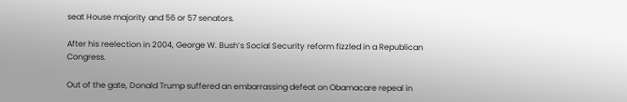seat House majority and 56 or 57 senators.

After his reelection in 2004, George W. Bush’s Social Security reform fizzled in a Republican Congress.

Out of the gate, Donald Trump suffered an embarrassing defeat on Obamacare repeal in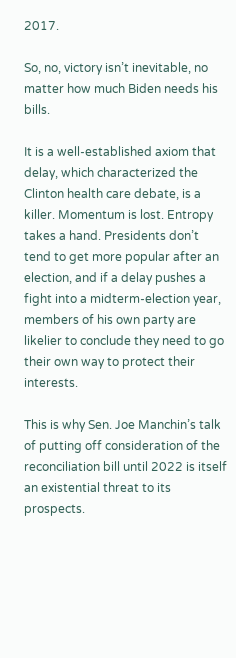2017.

So, no, victory isn’t inevitable, no matter how much Biden needs his bills.

It is a well-established axiom that delay, which characterized the Clinton health care debate, is a killer. Momentum is lost. Entropy takes a hand. Presidents don’t tend to get more popular after an election, and if a delay pushes a fight into a midterm-election year, members of his own party are likelier to conclude they need to go their own way to protect their interests.

This is why Sen. Joe Manchin’s talk of putting off consideration of the reconciliation bill until 2022 is itself an existential threat to its prospects.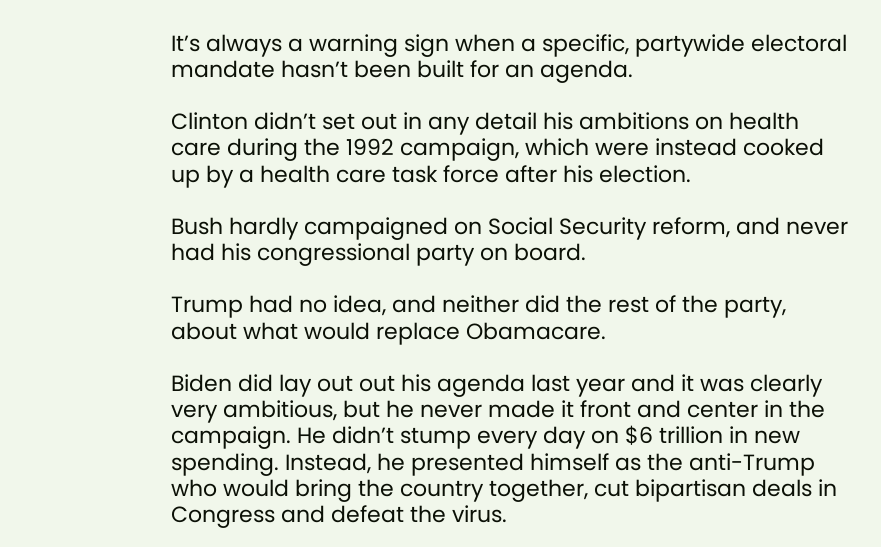It’s always a warning sign when a specific, partywide electoral mandate hasn’t been built for an agenda.

Clinton didn’t set out in any detail his ambitions on health care during the 1992 campaign, which were instead cooked up by a health care task force after his election.

Bush hardly campaigned on Social Security reform, and never had his congressional party on board.

Trump had no idea, and neither did the rest of the party, about what would replace Obamacare.

Biden did lay out out his agenda last year and it was clearly very ambitious, but he never made it front and center in the campaign. He didn’t stump every day on $6 trillion in new spending. Instead, he presented himself as the anti-Trump who would bring the country together, cut bipartisan deals in Congress and defeat the virus.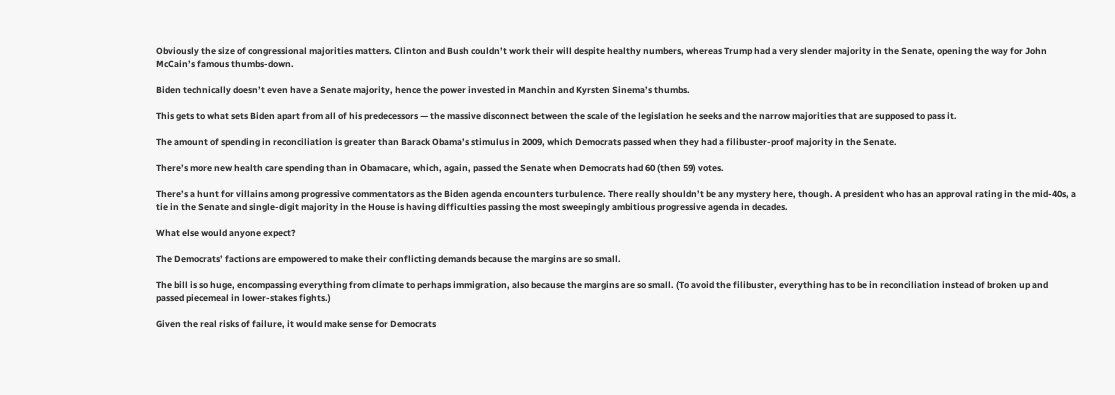Obviously the size of congressional majorities matters. Clinton and Bush couldn’t work their will despite healthy numbers, whereas Trump had a very slender majority in the Senate, opening the way for John McCain’s famous thumbs-down.

Biden technically doesn’t even have a Senate majority, hence the power invested in Manchin and Kyrsten Sinema’s thumbs.

This gets to what sets Biden apart from all of his predecessors — the massive disconnect between the scale of the legislation he seeks and the narrow majorities that are supposed to pass it.

The amount of spending in reconciliation is greater than Barack Obama’s stimulus in 2009, which Democrats passed when they had a filibuster-proof majority in the Senate.

There’s more new health care spending than in Obamacare, which, again, passed the Senate when Democrats had 60 (then 59) votes.

There’s a hunt for villains among progressive commentators as the Biden agenda encounters turbulence. There really shouldn’t be any mystery here, though. A president who has an approval rating in the mid-40s, a tie in the Senate and single-digit majority in the House is having difficulties passing the most sweepingly ambitious progressive agenda in decades.

What else would anyone expect?

The Democrats’ factions are empowered to make their conflicting demands because the margins are so small.

The bill is so huge, encompassing everything from climate to perhaps immigration, also because the margins are so small. (To avoid the filibuster, everything has to be in reconciliation instead of broken up and passed piecemeal in lower-stakes fights.)

Given the real risks of failure, it would make sense for Democrats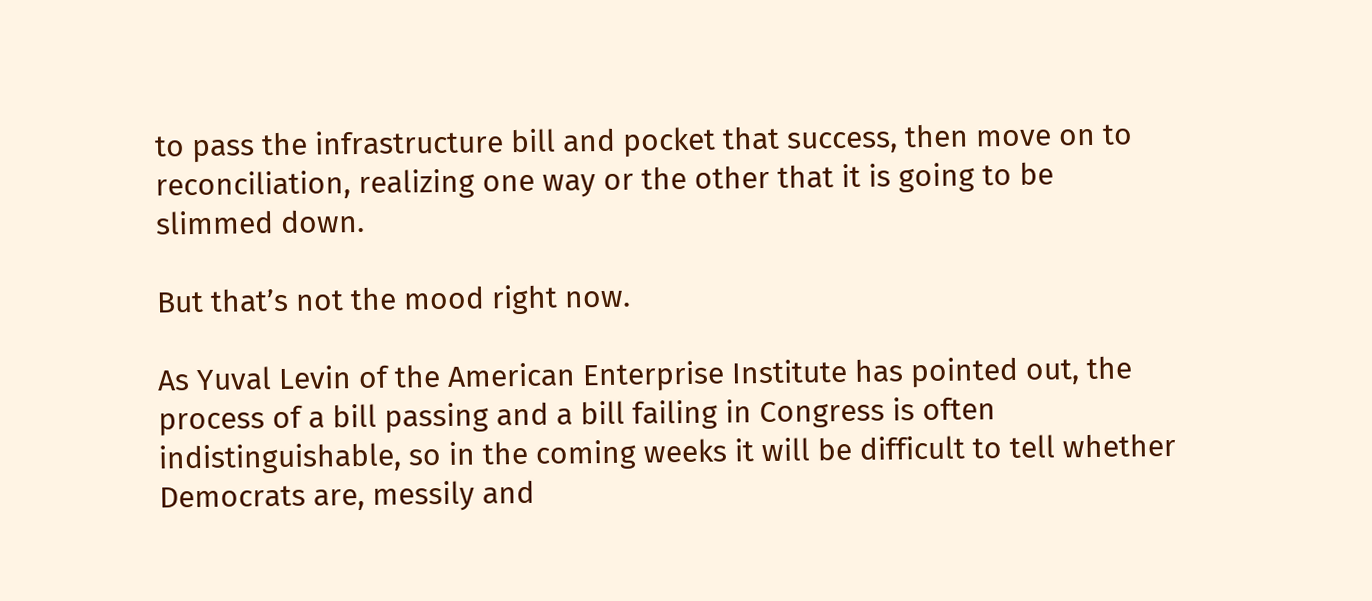to pass the infrastructure bill and pocket that success, then move on to reconciliation, realizing one way or the other that it is going to be slimmed down.

But that’s not the mood right now.

As Yuval Levin of the American Enterprise Institute has pointed out, the process of a bill passing and a bill failing in Congress is often indistinguishable, so in the coming weeks it will be difficult to tell whether Democrats are, messily and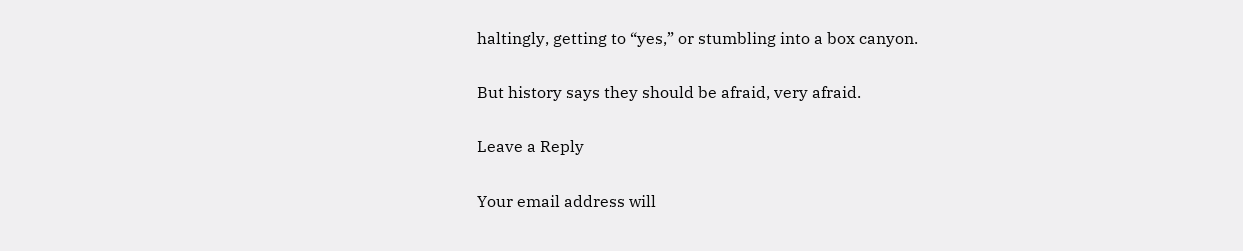haltingly, getting to “yes,” or stumbling into a box canyon.

But history says they should be afraid, very afraid.

Leave a Reply

Your email address will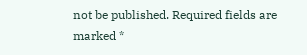not be published. Required fields are marked *